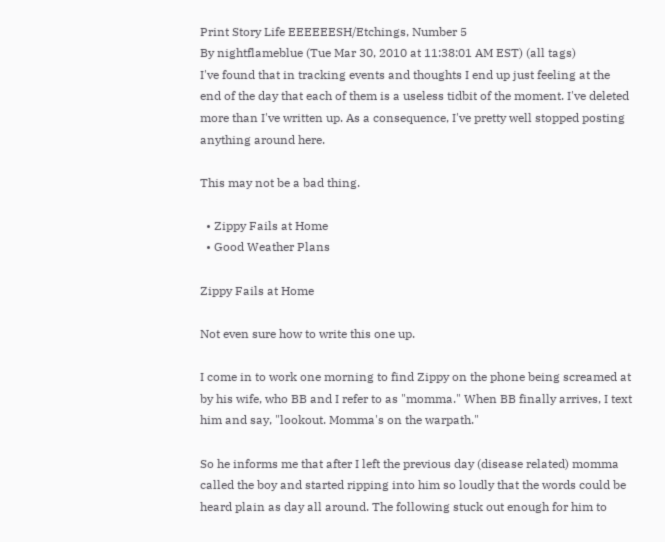Print Story Life EEEEEESH/Etchings, Number 5
By nightflameblue (Tue Mar 30, 2010 at 11:38:01 AM EST) (all tags)
I've found that in tracking events and thoughts I end up just feeling at the end of the day that each of them is a useless tidbit of the moment. I've deleted more than I've written up. As a consequence, I've pretty well stopped posting anything around here.

This may not be a bad thing.

  • Zippy Fails at Home
  • Good Weather Plans

Zippy Fails at Home

Not even sure how to write this one up.

I come in to work one morning to find Zippy on the phone being screamed at by his wife, who BB and I refer to as "momma." When BB finally arrives, I text him and say, "lookout. Momma's on the warpath."

So he informs me that after I left the previous day (disease related) momma called the boy and started ripping into him so loudly that the words could be heard plain as day all around. The following stuck out enough for him to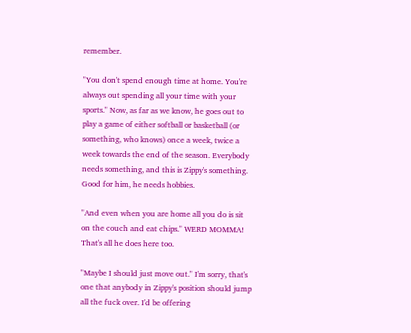remember.

"You don't spend enough time at home. You're always out spending all your time with your sports." Now, as far as we know, he goes out to play a game of either softball or basketball (or something, who knows) once a week, twice a week towards the end of the season. Everybody needs something, and this is Zippy's something. Good for him, he needs hobbies.

"And even when you are home all you do is sit on the couch and eat chips." WERD MOMMA! That's all he does here too.

"Maybe I should just move out." I'm sorry, that's one that anybody in Zippy's position should jump all the fuck over. I'd be offering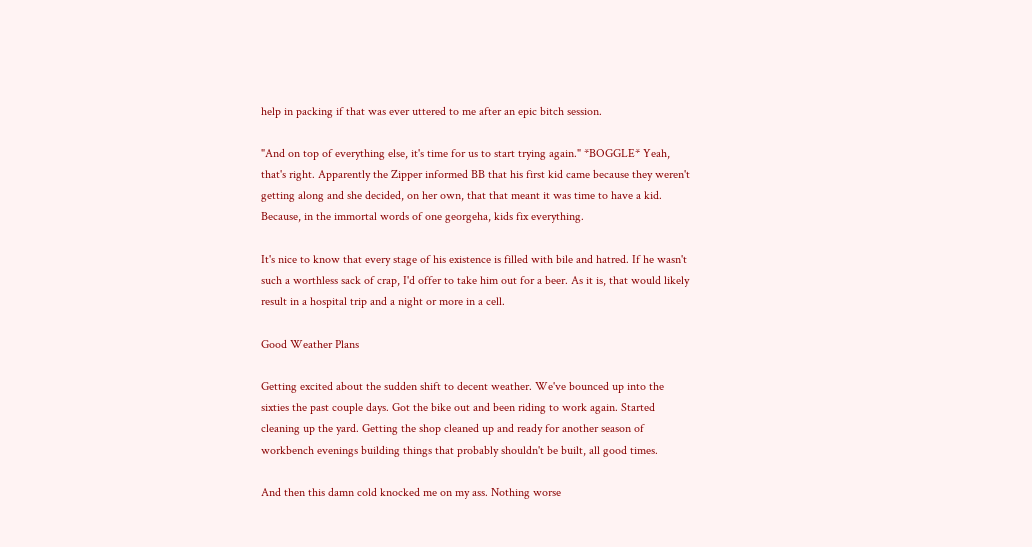help in packing if that was ever uttered to me after an epic bitch session.

"And on top of everything else, it's time for us to start trying again." *BOGGLE* Yeah, that's right. Apparently the Zipper informed BB that his first kid came because they weren't getting along and she decided, on her own, that that meant it was time to have a kid. Because, in the immortal words of one georgeha, kids fix everything.

It's nice to know that every stage of his existence is filled with bile and hatred. If he wasn't such a worthless sack of crap, I'd offer to take him out for a beer. As it is, that would likely result in a hospital trip and a night or more in a cell.

Good Weather Plans

Getting excited about the sudden shift to decent weather. We've bounced up into the sixties the past couple days. Got the bike out and been riding to work again. Started cleaning up the yard. Getting the shop cleaned up and ready for another season of workbench evenings building things that probably shouldn't be built, all good times.

And then this damn cold knocked me on my ass. Nothing worse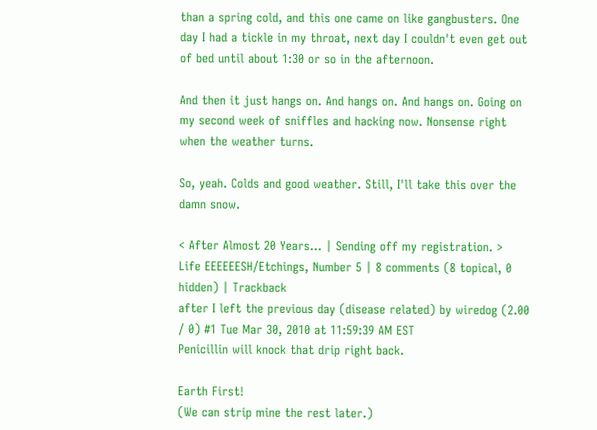than a spring cold, and this one came on like gangbusters. One day I had a tickle in my throat, next day I couldn't even get out of bed until about 1:30 or so in the afternoon.

And then it just hangs on. And hangs on. And hangs on. Going on my second week of sniffles and hacking now. Nonsense right when the weather turns.

So, yeah. Colds and good weather. Still, I'll take this over the damn snow.

< After Almost 20 Years... | Sending off my registration. >
Life EEEEEESH/Etchings, Number 5 | 8 comments (8 topical, 0 hidden) | Trackback
after I left the previous day (disease related) by wiredog (2.00 / 0) #1 Tue Mar 30, 2010 at 11:59:39 AM EST
Penicillin will knock that drip right back.

Earth First!
(We can strip mine the rest later.)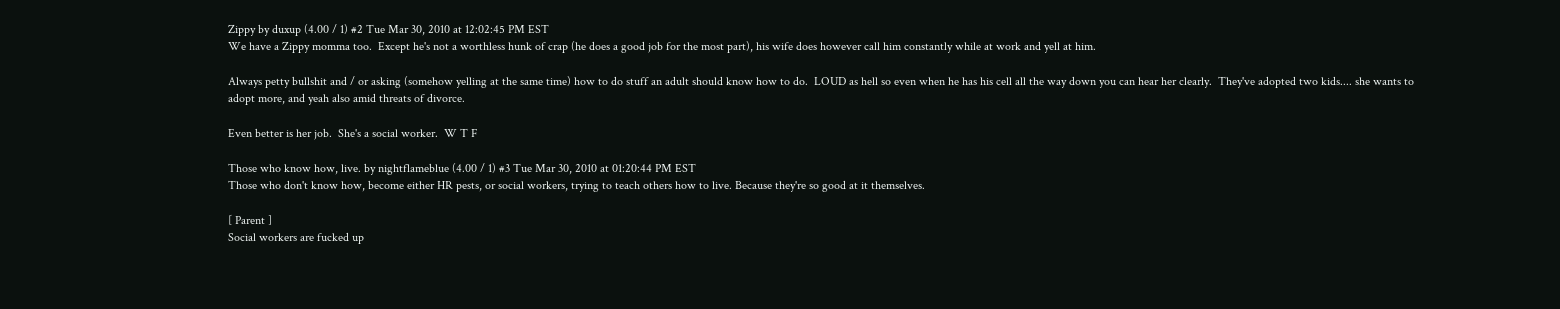Zippy by duxup (4.00 / 1) #2 Tue Mar 30, 2010 at 12:02:45 PM EST
We have a Zippy momma too.  Except he's not a worthless hunk of crap (he does a good job for the most part), his wife does however call him constantly while at work and yell at him.

Always petty bullshit and / or asking (somehow yelling at the same time) how to do stuff an adult should know how to do.  LOUD as hell so even when he has his cell all the way down you can hear her clearly.  They've adopted two kids.... she wants to adopt more, and yeah also amid threats of divorce.

Even better is her job.  She's a social worker.  W T F

Those who know how, live. by nightflameblue (4.00 / 1) #3 Tue Mar 30, 2010 at 01:20:44 PM EST
Those who don't know how, become either HR pests, or social workers, trying to teach others how to live. Because they're so good at it themselves.

[ Parent ]
Social workers are fucked up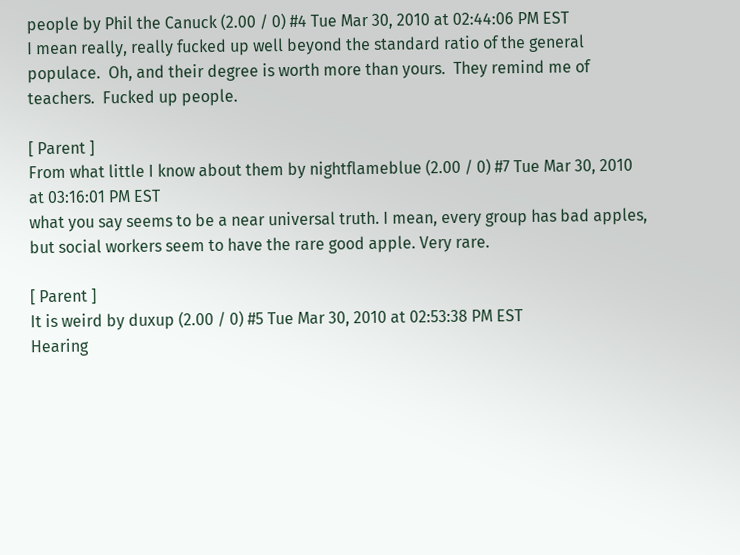people by Phil the Canuck (2.00 / 0) #4 Tue Mar 30, 2010 at 02:44:06 PM EST
I mean really, really fucked up well beyond the standard ratio of the general populace.  Oh, and their degree is worth more than yours.  They remind me of teachers.  Fucked up people.

[ Parent ]
From what little I know about them by nightflameblue (2.00 / 0) #7 Tue Mar 30, 2010 at 03:16:01 PM EST
what you say seems to be a near universal truth. I mean, every group has bad apples, but social workers seem to have the rare good apple. Very rare.

[ Parent ]
It is weird by duxup (2.00 / 0) #5 Tue Mar 30, 2010 at 02:53:38 PM EST
Hearing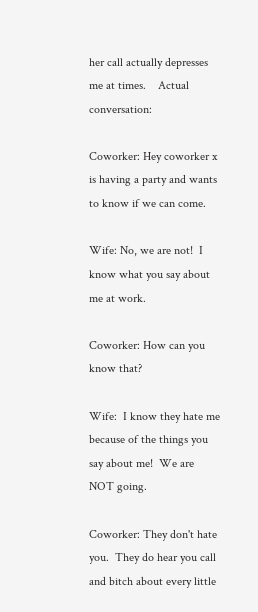her call actually depresses me at times.    Actual conversation:

Coworker: Hey coworker x is having a party and wants to know if we can come.

Wife: No, we are not!  I know what you say about me at work.

Coworker: How can you know that?

Wife:  I know they hate me because of the things you say about me!  We are NOT going.

Coworker: They don't hate you.  They do hear you call and bitch about every little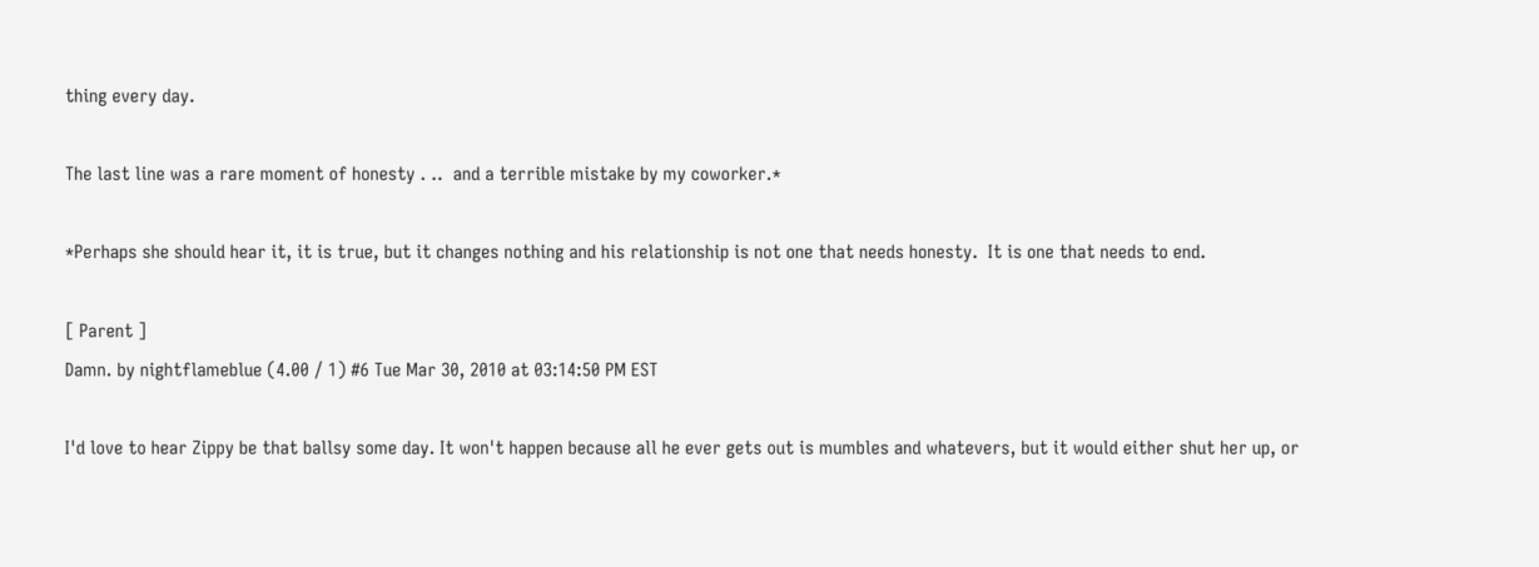thing every day.

The last line was a rare moment of honesty . ..  and a terrible mistake by my coworker.*

*Perhaps she should hear it, it is true, but it changes nothing and his relationship is not one that needs honesty.  It is one that needs to end.

[ Parent ]
Damn. by nightflameblue (4.00 / 1) #6 Tue Mar 30, 2010 at 03:14:50 PM EST

I'd love to hear Zippy be that ballsy some day. It won't happen because all he ever gets out is mumbles and whatevers, but it would either shut her up, or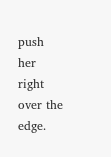push her right over the edge.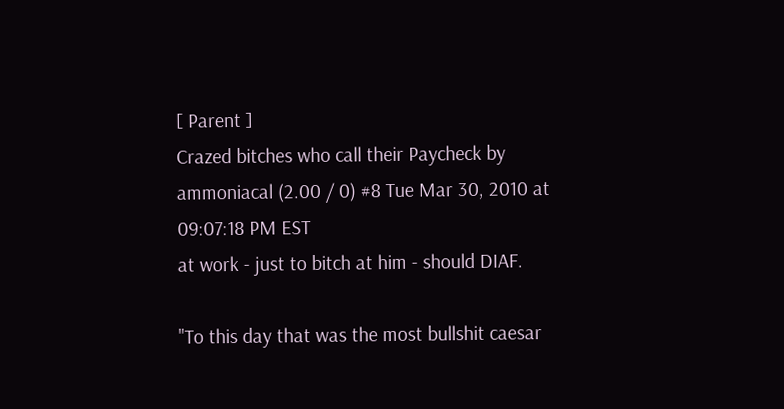[ Parent ]
Crazed bitches who call their Paycheck by ammoniacal (2.00 / 0) #8 Tue Mar 30, 2010 at 09:07:18 PM EST
at work - just to bitch at him - should DIAF.

"To this day that was the most bullshit caesar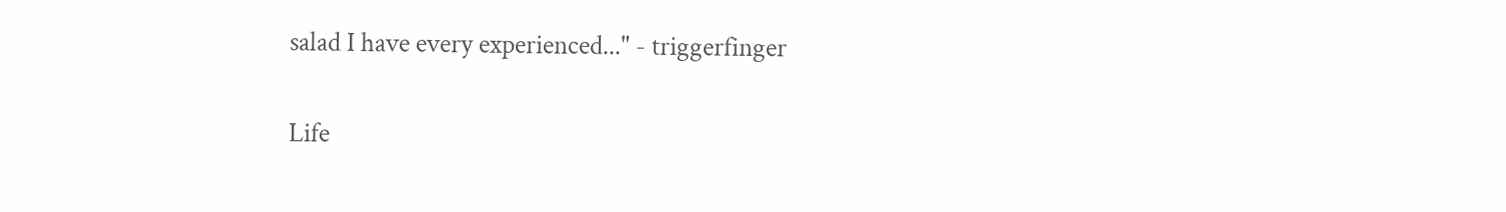salad I have every experienced..." - triggerfinger

Life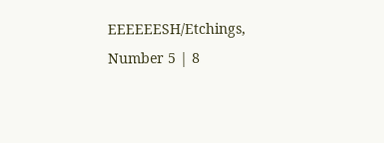EEEEEESH/Etchings, Number 5 | 8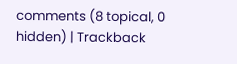comments (8 topical, 0 hidden) | Trackback